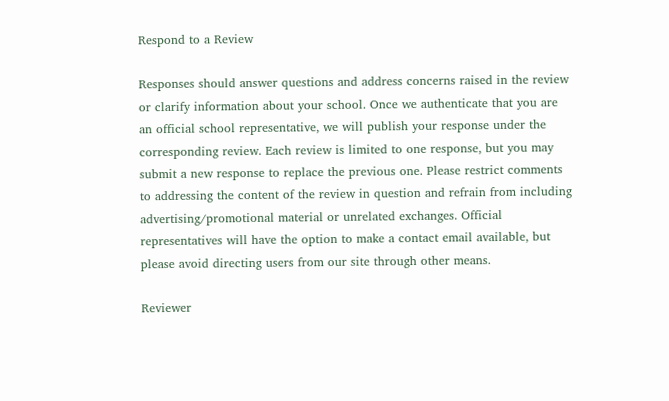Respond to a Review

Responses should answer questions and address concerns raised in the review or clarify information about your school. Once we authenticate that you are an official school representative, we will publish your response under the corresponding review. Each review is limited to one response, but you may submit a new response to replace the previous one. Please restrict comments to addressing the content of the review in question and refrain from including advertising/promotional material or unrelated exchanges. Official representatives will have the option to make a contact email available, but please avoid directing users from our site through other means.

Reviewer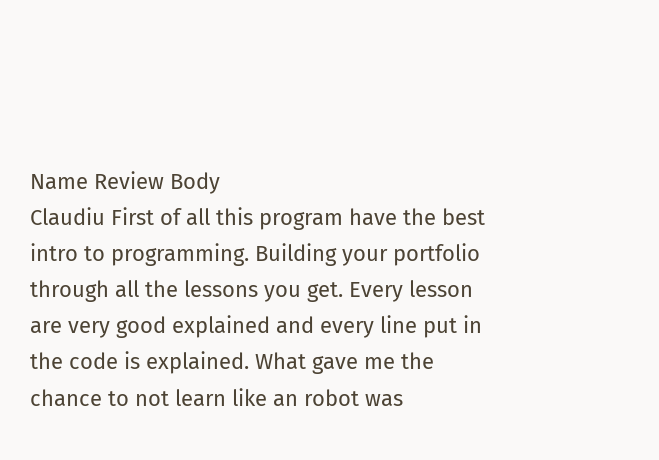Name Review Body
Claudiu First of all this program have the best intro to programming. Building your portfolio through all the lessons you get. Every lesson are very good explained and every line put in the code is explained. What gave me the chance to not learn like an robot was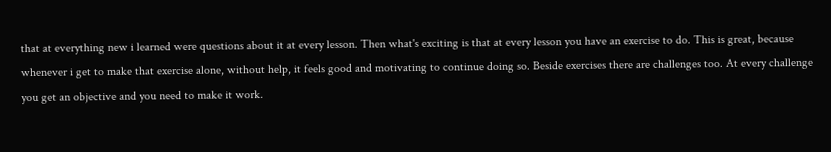that at everything new i learned were questions about it at every lesson. Then what's exciting is that at every lesson you have an exercise to do. This is great, because whenever i get to make that exercise alone, without help, it feels good and motivating to continue doing so. Beside exercises there are challenges too. At every challenge you get an objective and you need to make it work.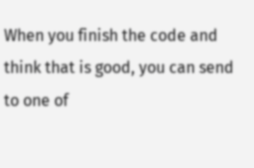When you finish the code and think that is good, you can send to one of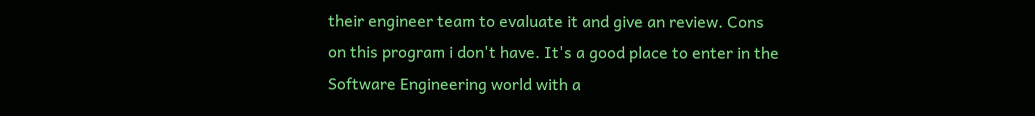their engineer team to evaluate it and give an review. Cons on this program i don't have. It's a good place to enter in the Software Engineering world with a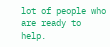lot of people who are ready to help.